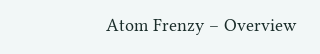Atom Frenzy – Overview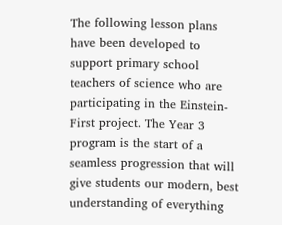The following lesson plans have been developed to support primary school teachers of science who are participating in the Einstein-First project. The Year 3 program is the start of a seamless progression that will give students our modern, best understanding of everything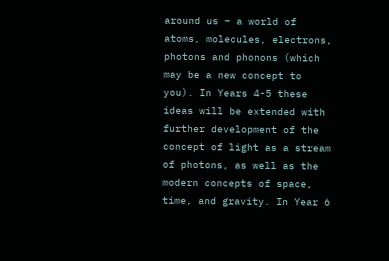around us – a world of atoms, molecules, electrons, photons and phonons (which may be a new concept to you). In Years 4-5 these ideas will be extended with further development of the concept of light as a stream of photons, as well as the modern concepts of space, time, and gravity. In Year 6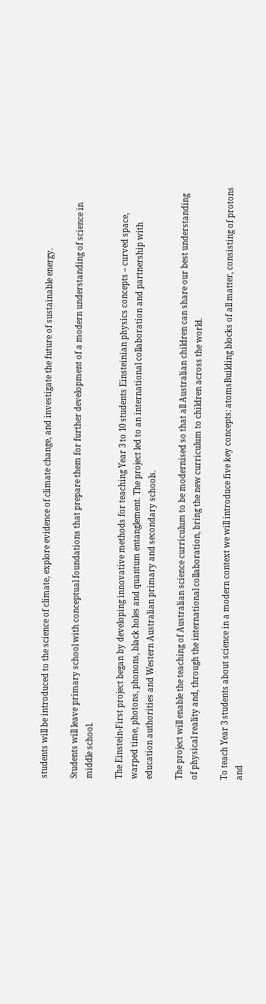students will be introduced to the science of climate, explore evidence of climate change, and investigate the future of sustainable energy.

Students will leave primary school with conceptual foundations that prepare them for further development of a modern understanding of science in middle school.

The Einstein-First project began by developing innovative methods for teaching Year 3 to 10 students Einsteinian physics concepts – curved space, warped time, photons, phonons, black holes and quantum entanglement. The project led to an international collaboration and partnership with education authorities and Western Australian primary and secondary schools.

The project will enable the teaching of Australian science curriculum to be modernised so that all Australian children can share our best understanding of physical reality and, through the international collaboration, bring the new curriculum to children across the world.

To teach Year 3 students about science in a modern context we will introduce five key concepts: atomsBuilding blocks of all matter, consisting of protons and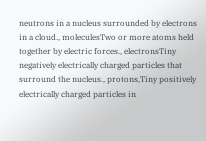neutrons in a nucleus surrounded by electrons in a cloud., moleculesTwo or more atoms held together by electric forces., electronsTiny negatively electrically charged particles that surround the nucleus., protons,Tiny positively electrically charged particles in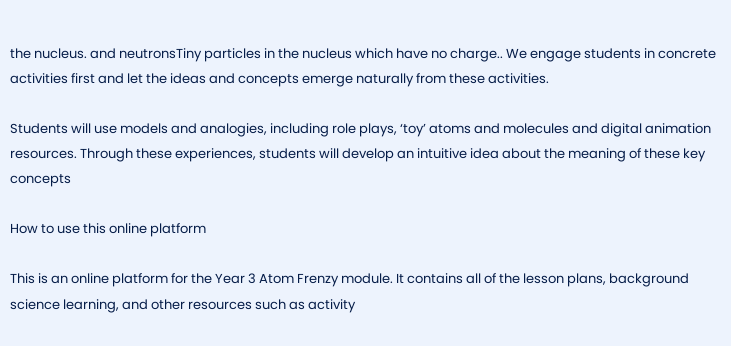the nucleus. and neutronsTiny particles in the nucleus which have no charge.. We engage students in concrete activities first and let the ideas and concepts emerge naturally from these activities.

Students will use models and analogies, including role plays, ‘toy’ atoms and molecules and digital animation resources. Through these experiences, students will develop an intuitive idea about the meaning of these key concepts

How to use this online platform

This is an online platform for the Year 3 Atom Frenzy module. It contains all of the lesson plans, background science learning, and other resources such as activity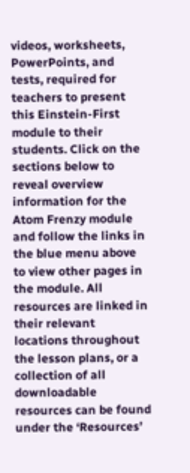videos, worksheets, PowerPoints, and tests, required for teachers to present this Einstein-First module to their students. Click on the sections below to reveal overview information for the Atom Frenzy module and follow the links in the blue menu above to view other pages in the module. All resources are linked in their relevant locations throughout the lesson plans, or a collection of all downloadable resources can be found under the ‘Resources’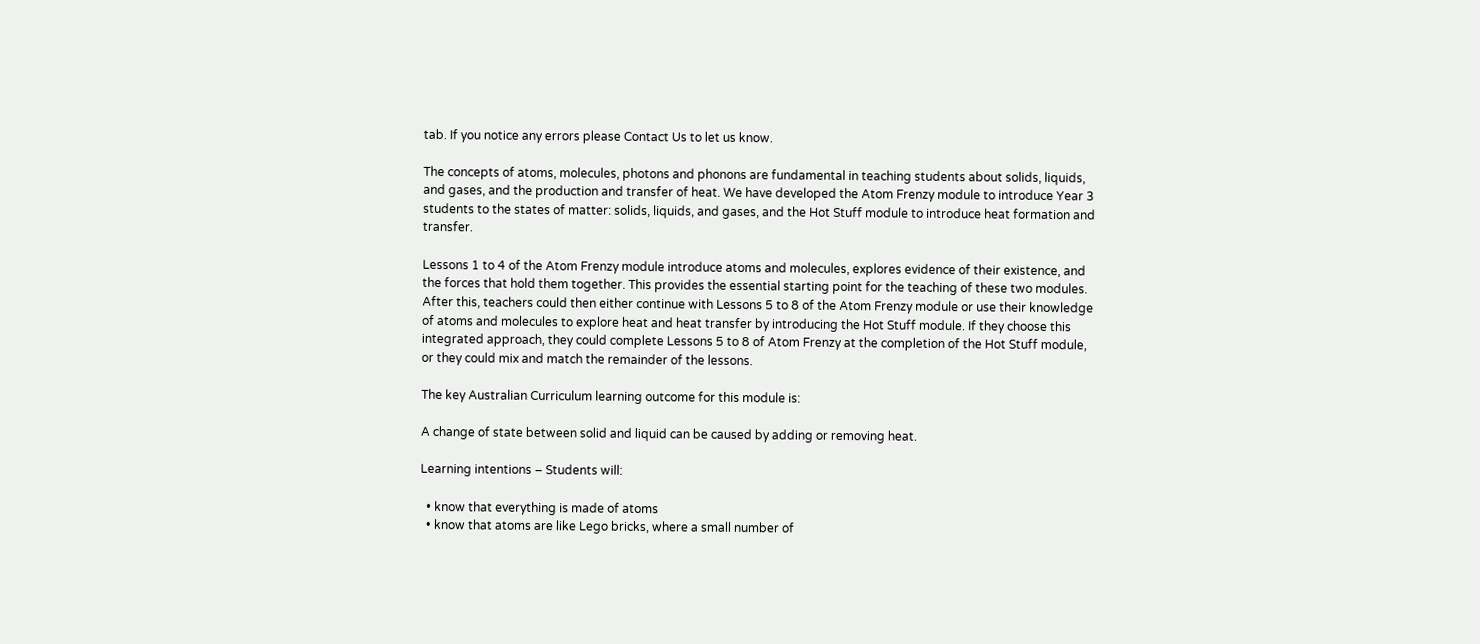tab. If you notice any errors please Contact Us to let us know.

The concepts of atoms, molecules, photons and phonons are fundamental in teaching students about solids, liquids, and gases, and the production and transfer of heat. We have developed the Atom Frenzy module to introduce Year 3 students to the states of matter: solids, liquids, and gases, and the Hot Stuff module to introduce heat formation and transfer.

Lessons 1 to 4 of the Atom Frenzy module introduce atoms and molecules, explores evidence of their existence, and the forces that hold them together. This provides the essential starting point for the teaching of these two modules. After this, teachers could then either continue with Lessons 5 to 8 of the Atom Frenzy module or use their knowledge of atoms and molecules to explore heat and heat transfer by introducing the Hot Stuff module. If they choose this integrated approach, they could complete Lessons 5 to 8 of Atom Frenzy at the completion of the Hot Stuff module, or they could mix and match the remainder of the lessons.

The key Australian Curriculum learning outcome for this module is:

A change of state between solid and liquid can be caused by adding or removing heat.

Learning intentions – Students will:

  • know that everything is made of atoms
  • know that atoms are like Lego bricks, where a small number of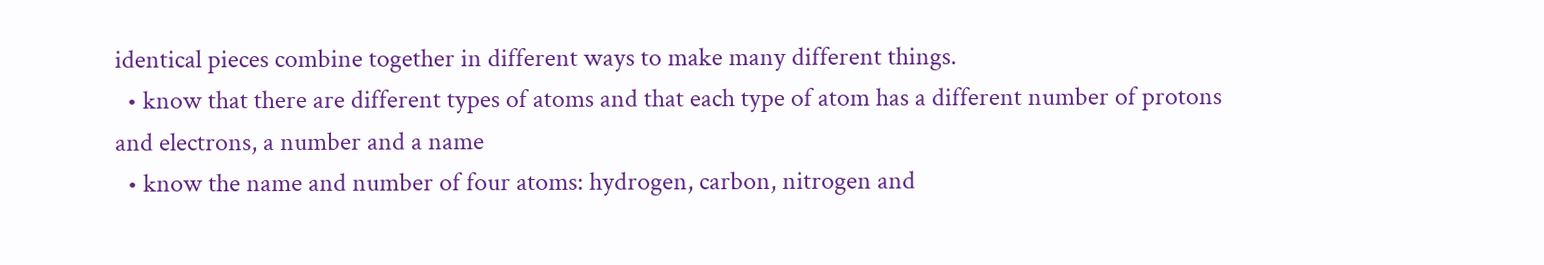identical pieces combine together in different ways to make many different things.
  • know that there are different types of atoms and that each type of atom has a different number of protons and electrons, a number and a name
  • know the name and number of four atoms: hydrogen, carbon, nitrogen and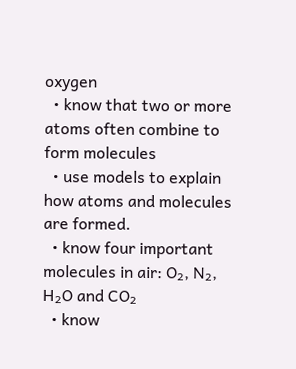oxygen
  • know that two or more atoms often combine to form molecules
  • use models to explain how atoms and molecules are formed.
  • know four important molecules in air: O₂, N₂, H₂O and CO₂
  • know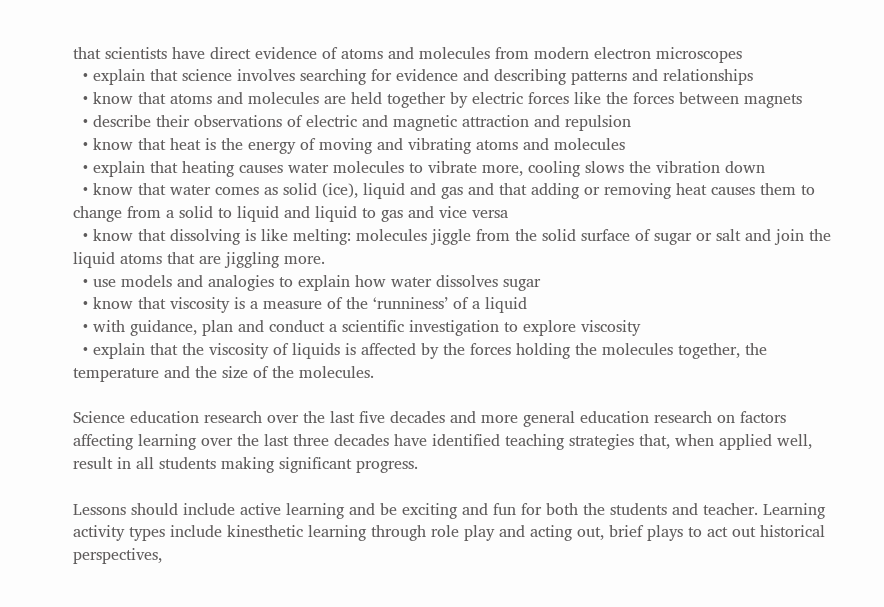that scientists have direct evidence of atoms and molecules from modern electron microscopes
  • explain that science involves searching for evidence and describing patterns and relationships
  • know that atoms and molecules are held together by electric forces like the forces between magnets
  • describe their observations of electric and magnetic attraction and repulsion
  • know that heat is the energy of moving and vibrating atoms and molecules
  • explain that heating causes water molecules to vibrate more, cooling slows the vibration down
  • know that water comes as solid (ice), liquid and gas and that adding or removing heat causes them to change from a solid to liquid and liquid to gas and vice versa
  • know that dissolving is like melting: molecules jiggle from the solid surface of sugar or salt and join the liquid atoms that are jiggling more.
  • use models and analogies to explain how water dissolves sugar
  • know that viscosity is a measure of the ‘runniness’ of a liquid
  • with guidance, plan and conduct a scientific investigation to explore viscosity
  • explain that the viscosity of liquids is affected by the forces holding the molecules together, the temperature and the size of the molecules.

Science education research over the last five decades and more general education research on factors affecting learning over the last three decades have identified teaching strategies that, when applied well, result in all students making significant progress.

Lessons should include active learning and be exciting and fun for both the students and teacher. Learning activity types include kinesthetic learning through role play and acting out, brief plays to act out historical perspectives,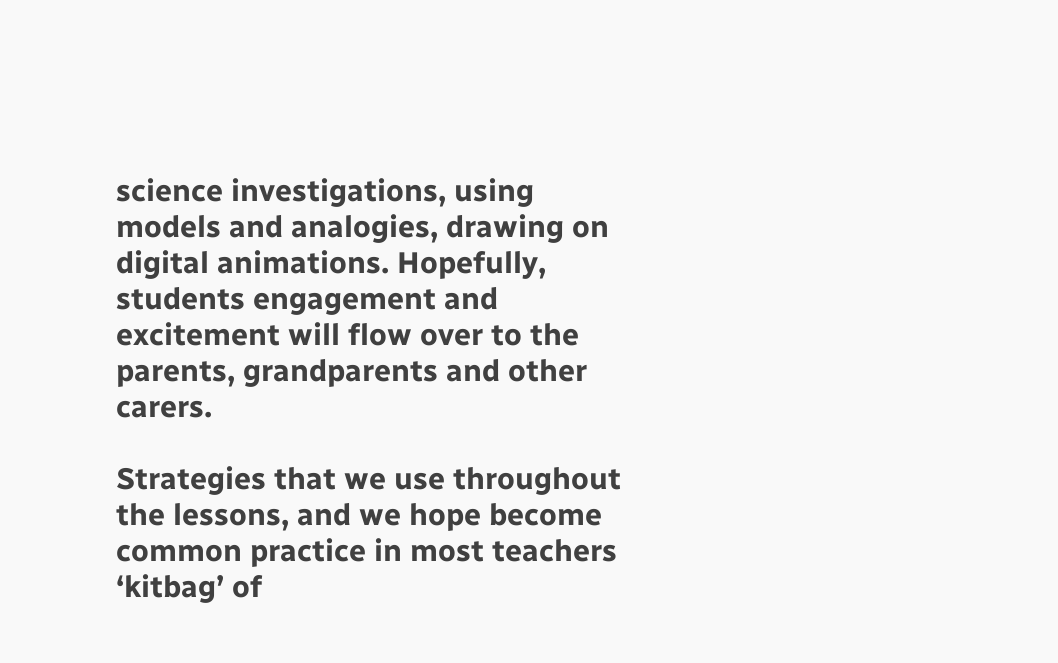science investigations, using models and analogies, drawing on digital animations. Hopefully, students engagement and excitement will flow over to the parents, grandparents and other carers.

Strategies that we use throughout the lessons, and we hope become common practice in most teachers ‘kitbag’ of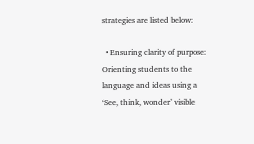strategies are listed below:

  • Ensuring clarity of purpose: Orienting students to the language and ideas using a ‘See, think, wonder’ visible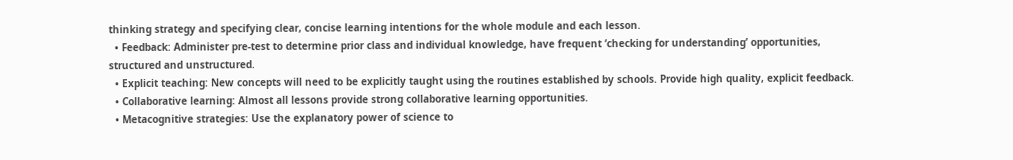thinking strategy and specifying clear, concise learning intentions for the whole module and each lesson.
  • Feedback: Administer pre-test to determine prior class and individual knowledge, have frequent ‘checking for understanding’ opportunities, structured and unstructured.
  • Explicit teaching: New concepts will need to be explicitly taught using the routines established by schools. Provide high quality, explicit feedback.
  • Collaborative learning: Almost all lessons provide strong collaborative learning opportunities.
  • Metacognitive strategies: Use the explanatory power of science to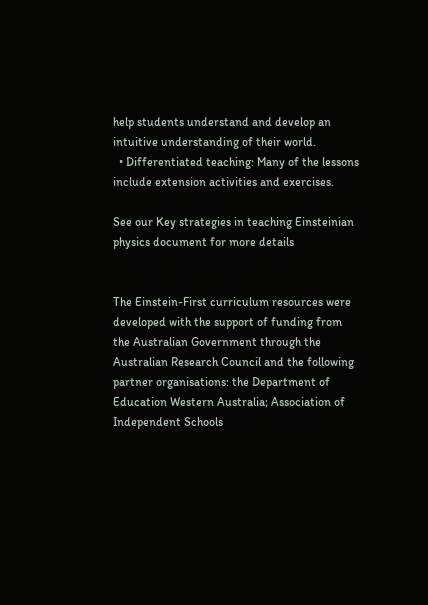help students understand and develop an intuitive understanding of their world.
  • Differentiated teaching: Many of the lessons include extension activities and exercises.

See our Key strategies in teaching Einsteinian physics document for more details


The Einstein-First curriculum resources were developed with the support of funding from the Australian Government through the Australian Research Council and the following partner organisations: the Department of Education Western Australia; Association of Independent Schools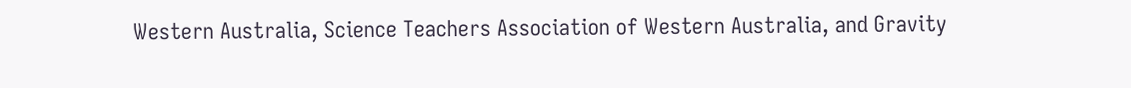Western Australia, Science Teachers Association of Western Australia, and Gravity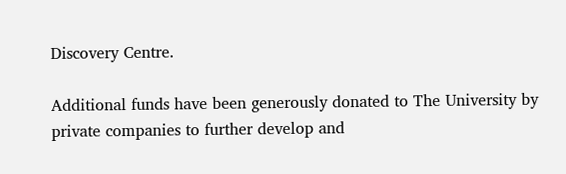Discovery Centre.

Additional funds have been generously donated to The University by private companies to further develop and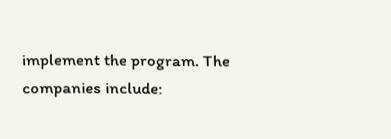implement the program. The companies include: